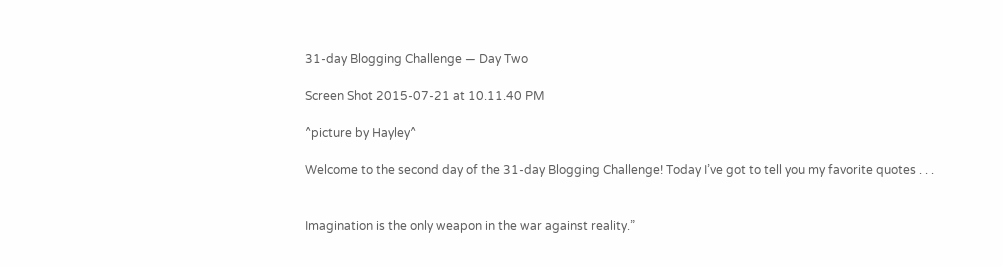31-day Blogging Challenge — Day Two

Screen Shot 2015-07-21 at 10.11.40 PM

^picture by Hayley^

Welcome to the second day of the 31-day Blogging Challenge! Today I’ve got to tell you my favorite quotes . . .


Imagination is the only weapon in the war against reality.”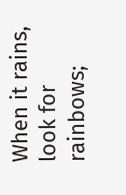When it rains, look for rainbows;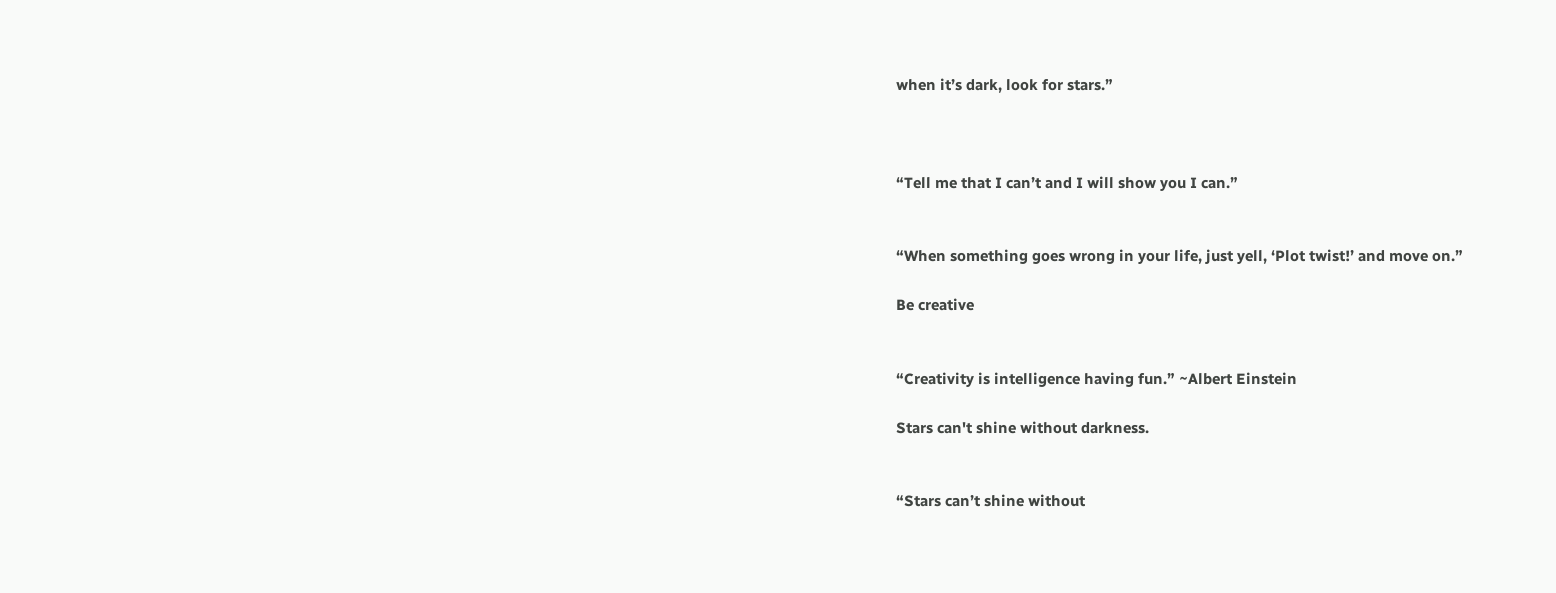when it’s dark, look for stars.”



“Tell me that I can’t and I will show you I can.”


“When something goes wrong in your life, just yell, ‘Plot twist!’ and move on.”

Be creative


“Creativity is intelligence having fun.” ~Albert Einstein

Stars can't shine without darkness.


“Stars can’t shine without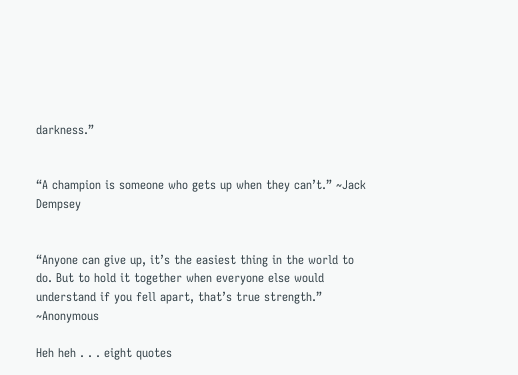darkness.”


“A champion is someone who gets up when they can’t.” ~Jack Dempsey


“Anyone can give up, it’s the easiest thing in the world to do. But to hold it together when everyone else would understand if you fell apart, that’s true strength.” ~Anonymous

Heh heh . . . eight quotes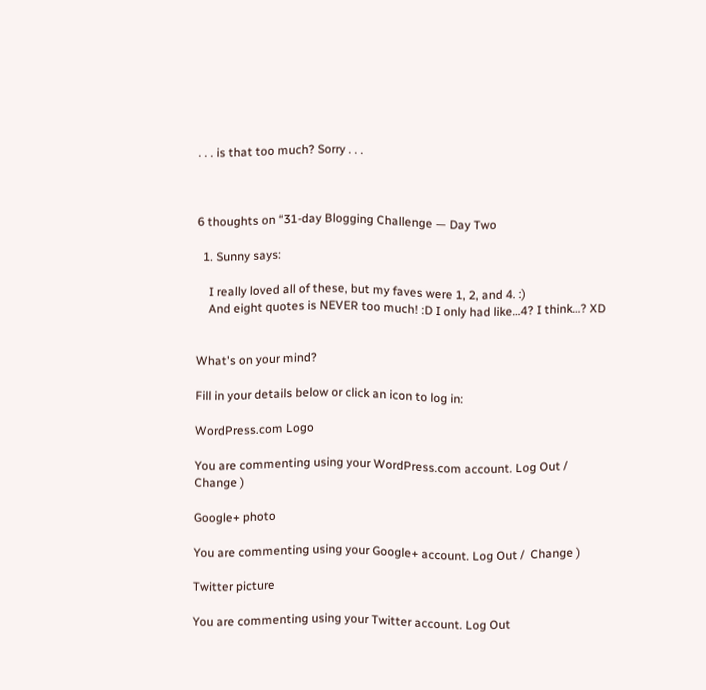. . . is that too much? Sorry . . .



6 thoughts on “31-day Blogging Challenge — Day Two

  1. Sunny says:

    I really loved all of these, but my faves were 1, 2, and 4. :)
    And eight quotes is NEVER too much! :D I only had like…4? I think…? XD


What's on your mind?

Fill in your details below or click an icon to log in:

WordPress.com Logo

You are commenting using your WordPress.com account. Log Out /  Change )

Google+ photo

You are commenting using your Google+ account. Log Out /  Change )

Twitter picture

You are commenting using your Twitter account. Log Out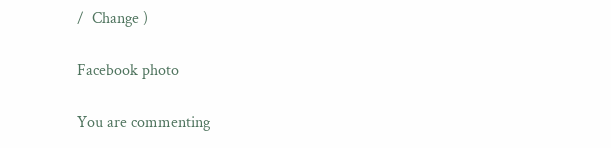/  Change )

Facebook photo

You are commenting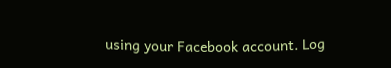using your Facebook account. Log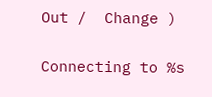Out /  Change )


Connecting to %s